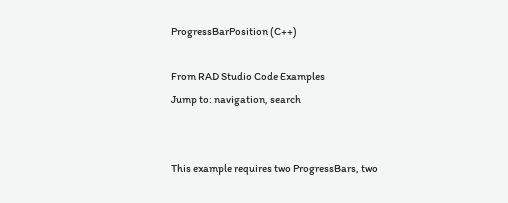ProgressBarPosition (C++)

From RAD Studio Code Examples
Jump to: navigation, search


This example requires two ProgressBars, two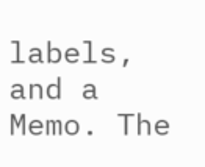labels, and a Memo. The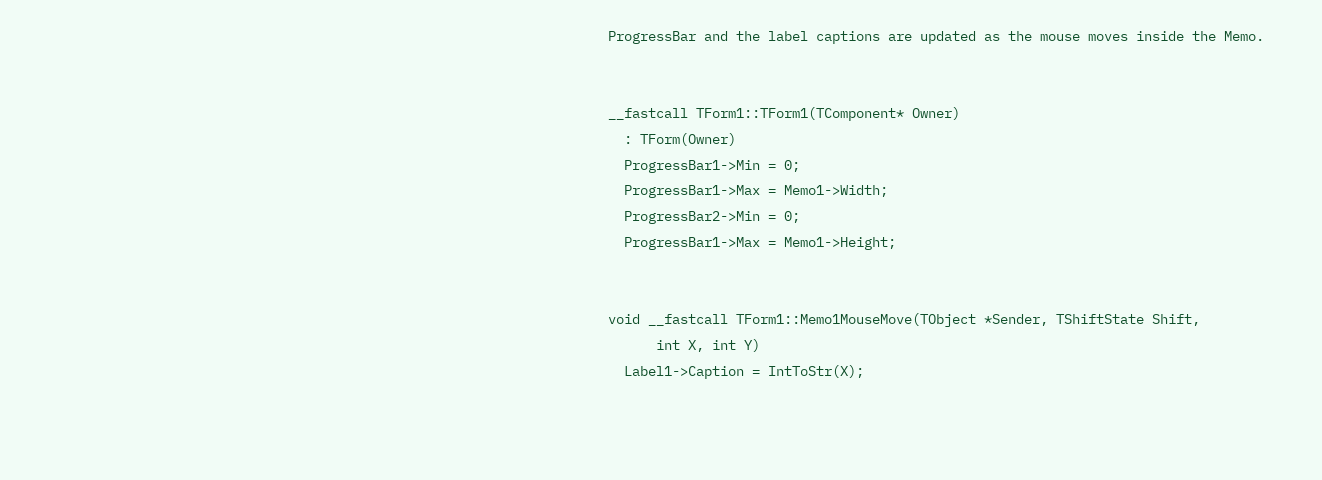ProgressBar and the label captions are updated as the mouse moves inside the Memo.


__fastcall TForm1::TForm1(TComponent* Owner)
  : TForm(Owner)
  ProgressBar1->Min = 0;
  ProgressBar1->Max = Memo1->Width;
  ProgressBar2->Min = 0;
  ProgressBar1->Max = Memo1->Height;


void __fastcall TForm1::Memo1MouseMove(TObject *Sender, TShiftState Shift,
      int X, int Y)
  Label1->Caption = IntToStr(X);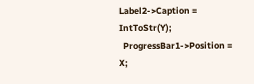Label2->Caption = IntToStr(Y);
  ProgressBar1->Position = X;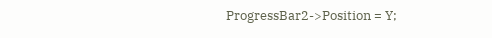ProgressBar2->Position = Y;